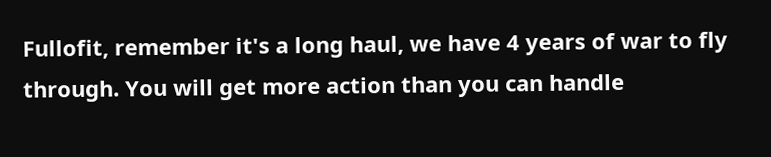Fullofit, remember it's a long haul, we have 4 years of war to fly through. You will get more action than you can handle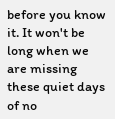before you know it. It won't be long when we are missing these quiet days of no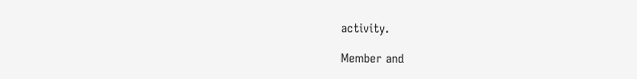activity.

Member and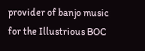provider of banjo music for the Illustrious BOC